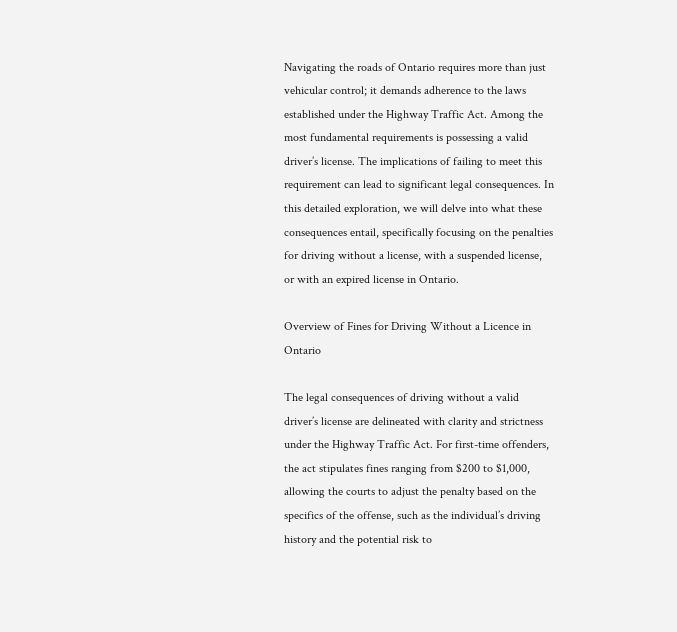Navigating the roads of Ontario requires more than just vehicular control; it demands adherence to the laws established under the Highway Traffic Act. Among the most fundamental requirements is possessing a valid driver’s license. The implications of failing to meet this requirement can lead to significant legal consequences. In this detailed exploration, we will delve into what these consequences entail, specifically focusing on the penalties for driving without a license, with a suspended license, or with an expired license in Ontario.

Overview of Fines for Driving Without a Licence in Ontario

The legal consequences of driving without a valid driver’s license are delineated with clarity and strictness under the Highway Traffic Act. For first-time offenders, the act stipulates fines ranging from $200 to $1,000, allowing the courts to adjust the penalty based on the specifics of the offense, such as the individual’s driving history and the potential risk to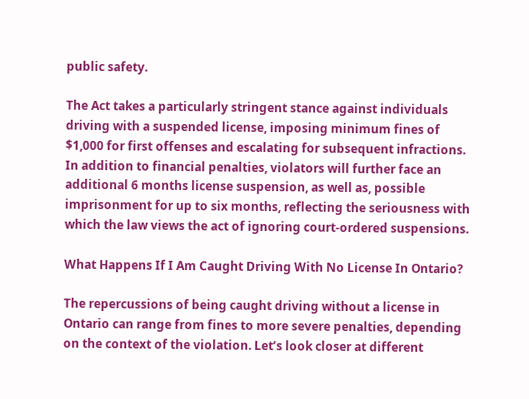public safety.

The Act takes a particularly stringent stance against individuals driving with a suspended license, imposing minimum fines of $1,000 for first offenses and escalating for subsequent infractions. In addition to financial penalties, violators will further face an additional 6 months license suspension, as well as, possible imprisonment for up to six months, reflecting the seriousness with which the law views the act of ignoring court-ordered suspensions.

What Happens If I Am Caught Driving With No License In Ontario?

The repercussions of being caught driving without a license in Ontario can range from fines to more severe penalties, depending on the context of the violation. Let’s look closer at different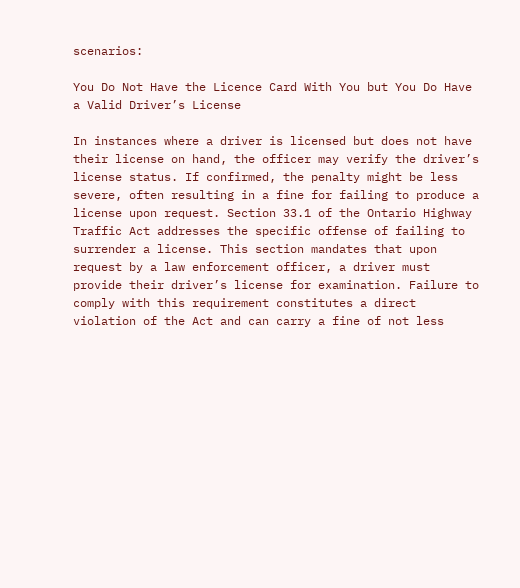scenarios:

You Do Not Have the Licence Card With You but You Do Have a Valid Driver’s License

In instances where a driver is licensed but does not have their license on hand, the officer may verify the driver’s license status. If confirmed, the penalty might be less severe, often resulting in a fine for failing to produce a license upon request. Section 33.1 of the Ontario Highway Traffic Act addresses the specific offense of failing to surrender a license. This section mandates that upon request by a law enforcement officer, a driver must provide their driver’s license for examination. Failure to comply with this requirement constitutes a direct violation of the Act and can carry a fine of not less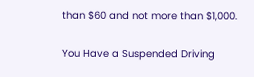than $60 and not more than $1,000.

You Have a Suspended Driving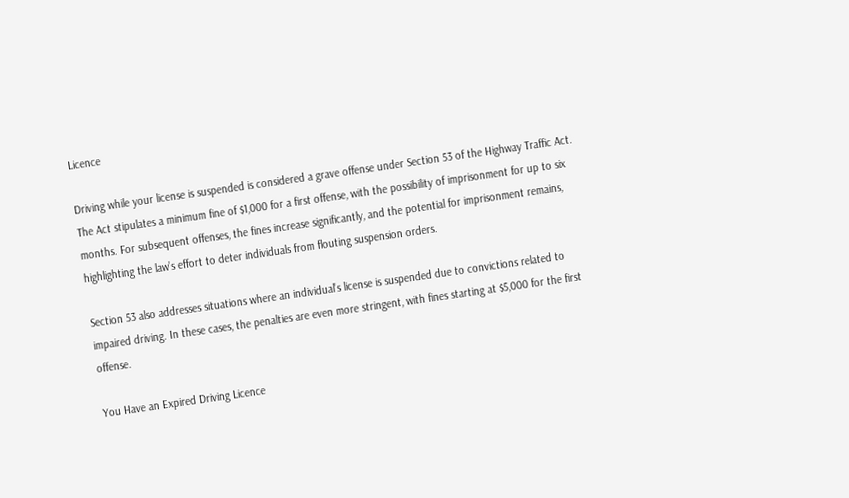Licence

Driving while your license is suspended is considered a grave offense under Section 53 of the Highway Traffic Act. The Act stipulates a minimum fine of $1,000 for a first offense, with the possibility of imprisonment for up to six months. For subsequent offenses, the fines increase significantly, and the potential for imprisonment remains, highlighting the law’s effort to deter individuals from flouting suspension orders.

Section 53 also addresses situations where an individual’s license is suspended due to convictions related to impaired driving. In these cases, the penalties are even more stringent, with fines starting at $5,000 for the first offense.

You Have an Expired Driving Licence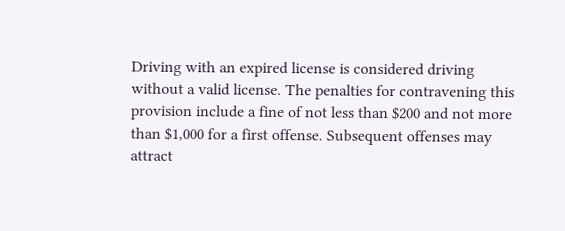Driving with an expired license is considered driving without a valid license. The penalties for contravening this provision include a fine of not less than $200 and not more than $1,000 for a first offense. Subsequent offenses may attract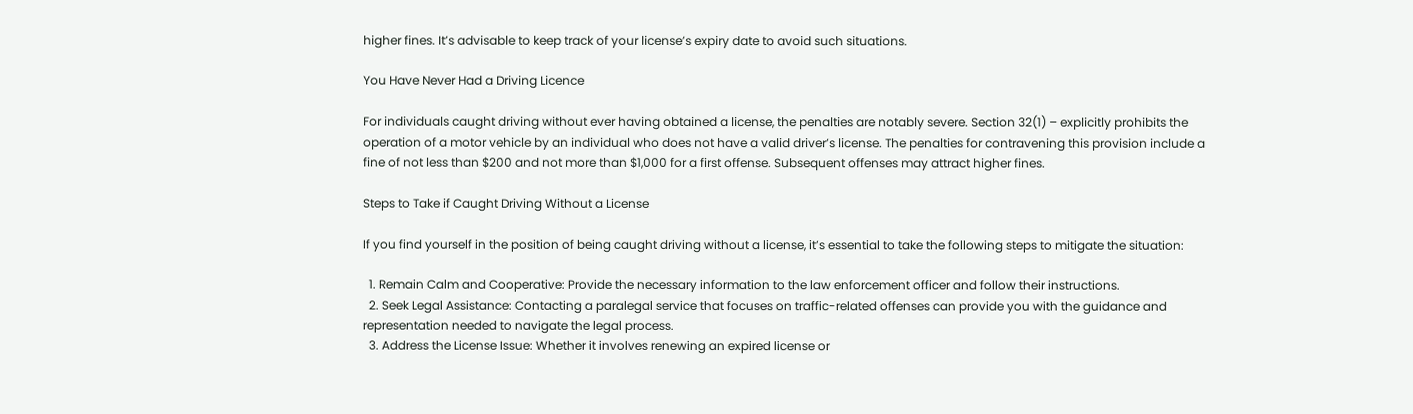higher fines. It’s advisable to keep track of your license’s expiry date to avoid such situations.

You Have Never Had a Driving Licence

For individuals caught driving without ever having obtained a license, the penalties are notably severe. Section 32(1) – explicitly prohibits the operation of a motor vehicle by an individual who does not have a valid driver’s license. The penalties for contravening this provision include a fine of not less than $200 and not more than $1,000 for a first offense. Subsequent offenses may attract higher fines.

Steps to Take if Caught Driving Without a License

If you find yourself in the position of being caught driving without a license, it’s essential to take the following steps to mitigate the situation:

  1. Remain Calm and Cooperative: Provide the necessary information to the law enforcement officer and follow their instructions.
  2. Seek Legal Assistance: Contacting a paralegal service that focuses on traffic-related offenses can provide you with the guidance and representation needed to navigate the legal process.
  3. Address the License Issue: Whether it involves renewing an expired license or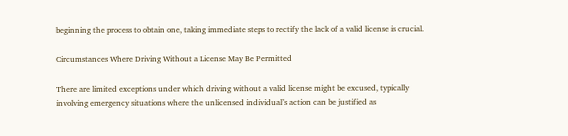beginning the process to obtain one, taking immediate steps to rectify the lack of a valid license is crucial.

Circumstances Where Driving Without a License May Be Permitted

There are limited exceptions under which driving without a valid license might be excused, typically involving emergency situations where the unlicensed individual’s action can be justified as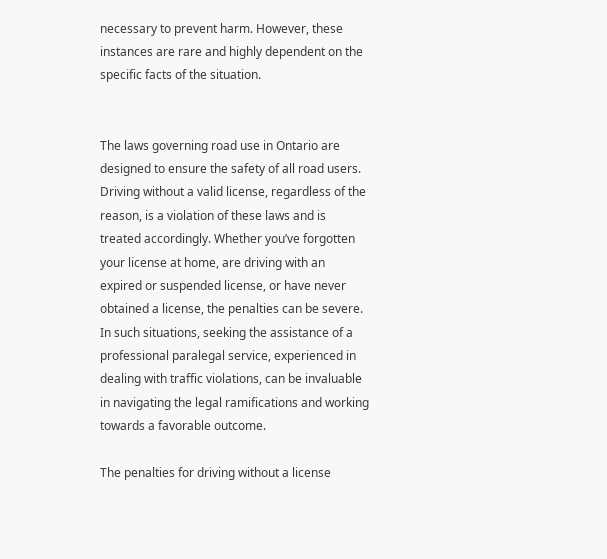necessary to prevent harm. However, these instances are rare and highly dependent on the specific facts of the situation.


The laws governing road use in Ontario are designed to ensure the safety of all road users. Driving without a valid license, regardless of the reason, is a violation of these laws and is treated accordingly. Whether you’ve forgotten your license at home, are driving with an expired or suspended license, or have never obtained a license, the penalties can be severe. In such situations, seeking the assistance of a professional paralegal service, experienced in dealing with traffic violations, can be invaluable in navigating the legal ramifications and working towards a favorable outcome.

The penalties for driving without a license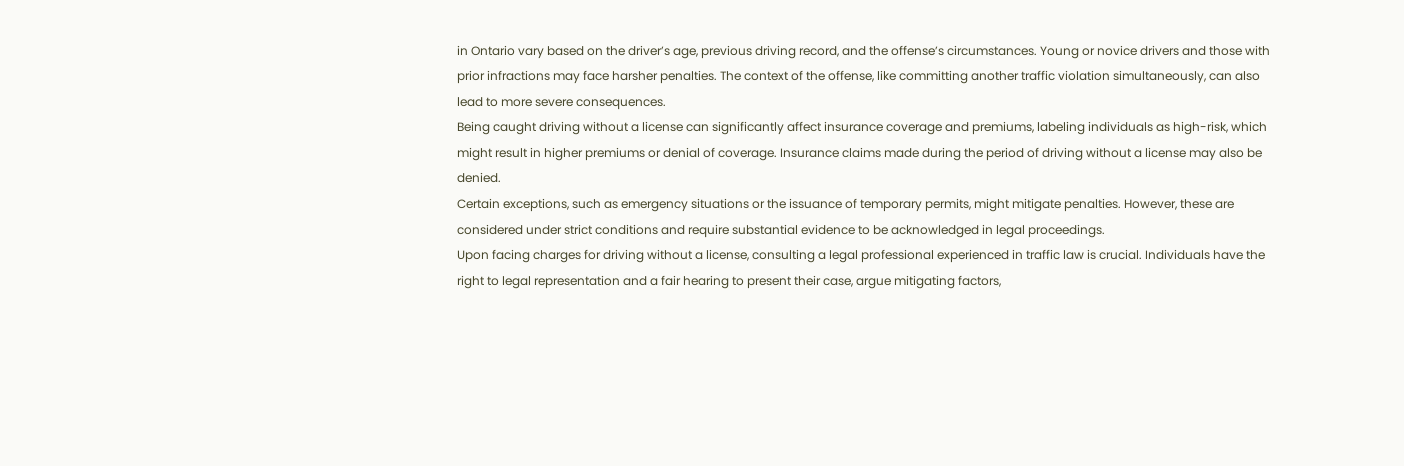in Ontario vary based on the driver’s age, previous driving record, and the offense’s circumstances. Young or novice drivers and those with prior infractions may face harsher penalties. The context of the offense, like committing another traffic violation simultaneously, can also lead to more severe consequences.
Being caught driving without a license can significantly affect insurance coverage and premiums, labeling individuals as high-risk, which might result in higher premiums or denial of coverage. Insurance claims made during the period of driving without a license may also be denied.
Certain exceptions, such as emergency situations or the issuance of temporary permits, might mitigate penalties. However, these are considered under strict conditions and require substantial evidence to be acknowledged in legal proceedings.
Upon facing charges for driving without a license, consulting a legal professional experienced in traffic law is crucial. Individuals have the right to legal representation and a fair hearing to present their case, argue mitigating factors,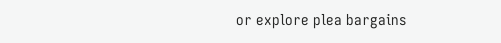or explore plea bargains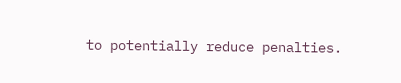to potentially reduce penalties.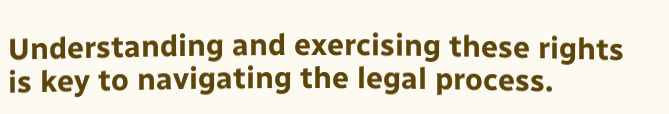Understanding and exercising these rights is key to navigating the legal process.